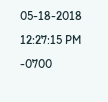05-18-2018 12:27:15 PM -0700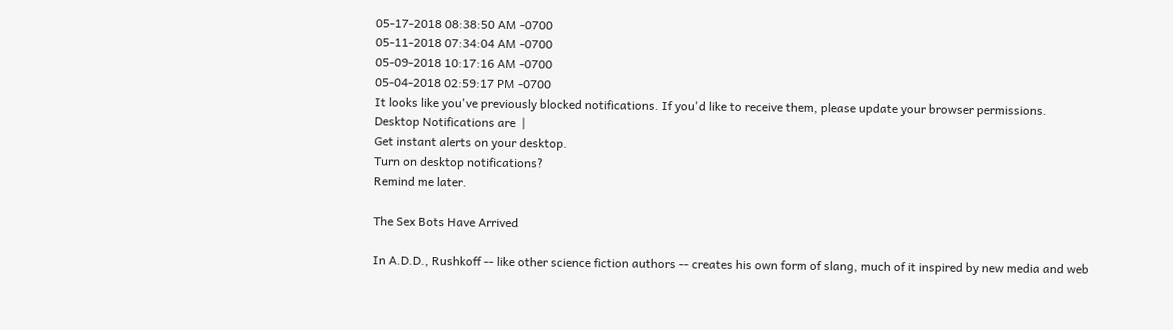05-17-2018 08:38:50 AM -0700
05-11-2018 07:34:04 AM -0700
05-09-2018 10:17:16 AM -0700
05-04-2018 02:59:17 PM -0700
It looks like you've previously blocked notifications. If you'd like to receive them, please update your browser permissions.
Desktop Notifications are  |
Get instant alerts on your desktop.
Turn on desktop notifications?
Remind me later.

The Sex Bots Have Arrived

In A.D.D., Rushkoff -- like other science fiction authors -- creates his own form of slang, much of it inspired by new media and web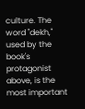culture. The word "dekh," used by the book's protagonist above, is the most important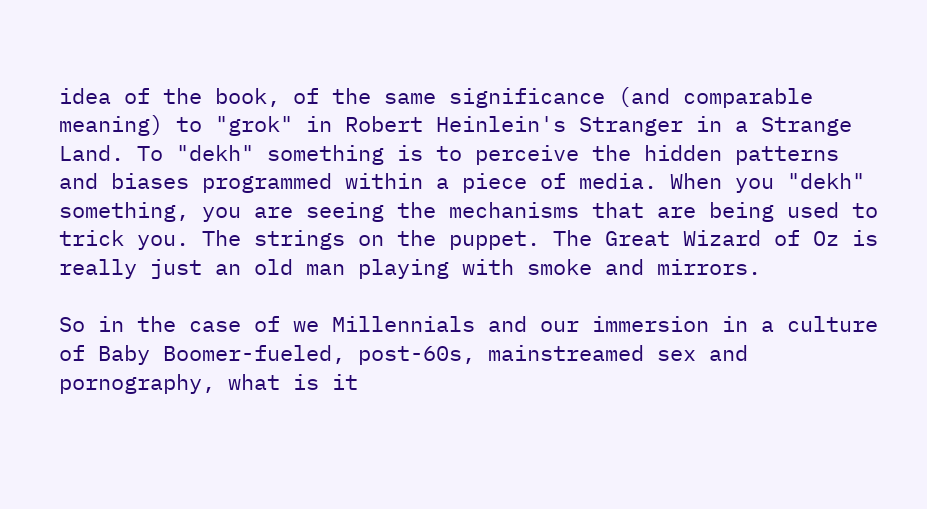idea of the book, of the same significance (and comparable meaning) to "grok" in Robert Heinlein's Stranger in a Strange Land. To "dekh" something is to perceive the hidden patterns and biases programmed within a piece of media. When you "dekh" something, you are seeing the mechanisms that are being used to trick you. The strings on the puppet. The Great Wizard of Oz is really just an old man playing with smoke and mirrors.

So in the case of we Millennials and our immersion in a culture of Baby Boomer-fueled, post-60s, mainstreamed sex and pornography, what is it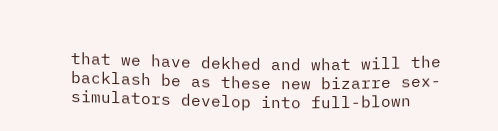that we have dekhed and what will the backlash be as these new bizarre sex-simulators develop into full-blown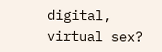digital, virtual sex?